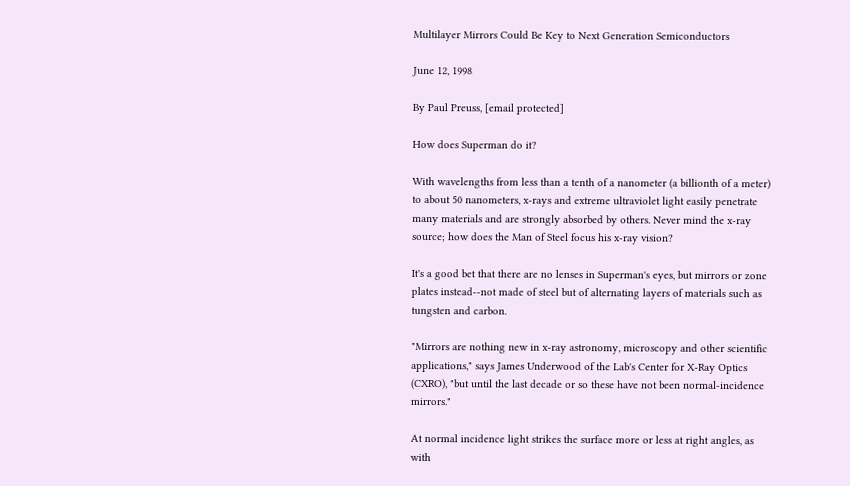Multilayer Mirrors Could Be Key to Next Generation Semiconductors

June 12, 1998

By Paul Preuss, [email protected]

How does Superman do it?

With wavelengths from less than a tenth of a nanometer (a billionth of a meter) to about 50 nanometers, x-rays and extreme ultraviolet light easily penetrate many materials and are strongly absorbed by others. Never mind the x-ray source; how does the Man of Steel focus his x-ray vision?

It's a good bet that there are no lenses in Superman's eyes, but mirrors or zone plates instead--not made of steel but of alternating layers of materials such as tungsten and carbon.

"Mirrors are nothing new in x-ray astronomy, microscopy and other scientific applications," says James Underwood of the Lab's Center for X-Ray Optics (CXRO), "but until the last decade or so these have not been normal-incidence mirrors."

At normal incidence light strikes the surface more or less at right angles, as with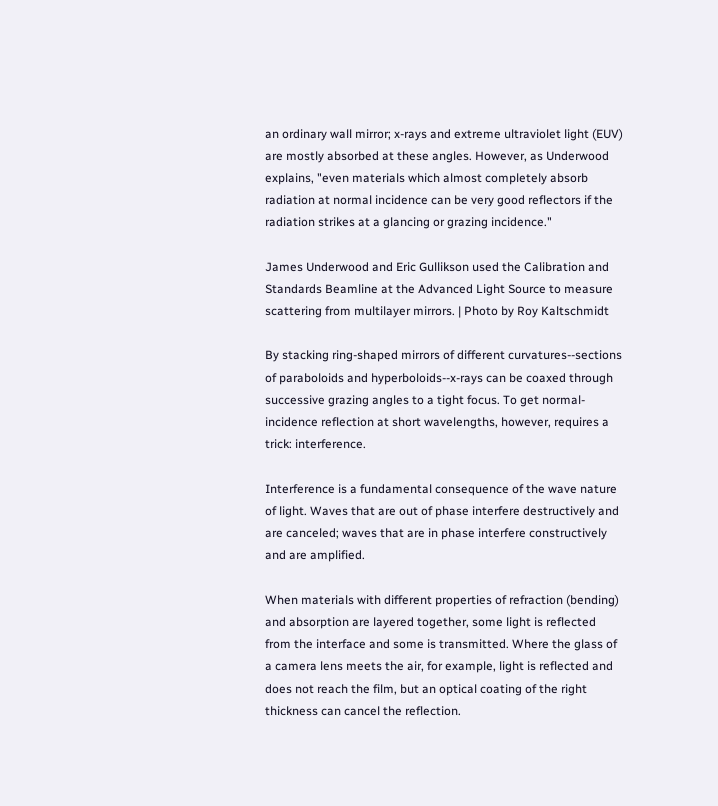an ordinary wall mirror; x-rays and extreme ultraviolet light (EUV) are mostly absorbed at these angles. However, as Underwood explains, "even materials which almost completely absorb radiation at normal incidence can be very good reflectors if the radiation strikes at a glancing or grazing incidence."

James Underwood and Eric Gullikson used the Calibration and Standards Beamline at the Advanced Light Source to measure scattering from multilayer mirrors. | Photo by Roy Kaltschmidt

By stacking ring-shaped mirrors of different curvatures--sections of paraboloids and hyperboloids--x-rays can be coaxed through successive grazing angles to a tight focus. To get normal-incidence reflection at short wavelengths, however, requires a trick: interference.

Interference is a fundamental consequence of the wave nature of light. Waves that are out of phase interfere destructively and are canceled; waves that are in phase interfere constructively and are amplified.

When materials with different properties of refraction (bending) and absorption are layered together, some light is reflected from the interface and some is transmitted. Where the glass of a camera lens meets the air, for example, light is reflected and does not reach the film, but an optical coating of the right thickness can cancel the reflection.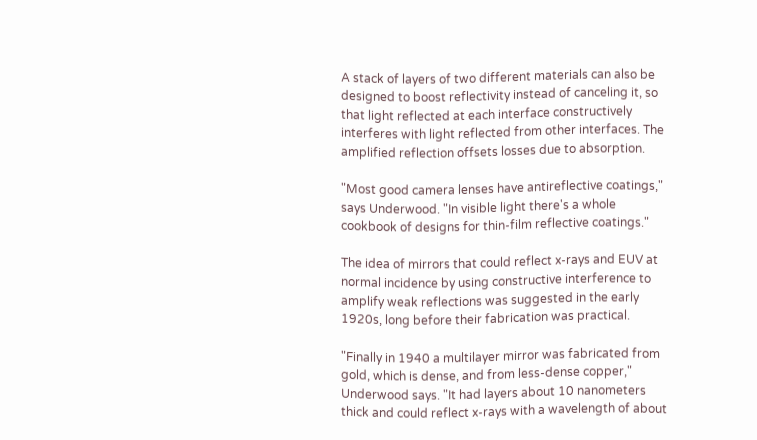A stack of layers of two different materials can also be designed to boost reflectivity instead of canceling it, so that light reflected at each interface constructively interferes with light reflected from other interfaces. The amplified reflection offsets losses due to absorption.

"Most good camera lenses have antireflective coatings," says Underwood. "In visible light there's a whole cookbook of designs for thin-film reflective coatings."

The idea of mirrors that could reflect x-rays and EUV at normal incidence by using constructive interference to amplify weak reflections was suggested in the early 1920s, long before their fabrication was practical.

"Finally in 1940 a multilayer mirror was fabricated from gold, which is dense, and from less-dense copper," Underwood says. "It had layers about 10 nanometers thick and could reflect x-rays with a wavelength of about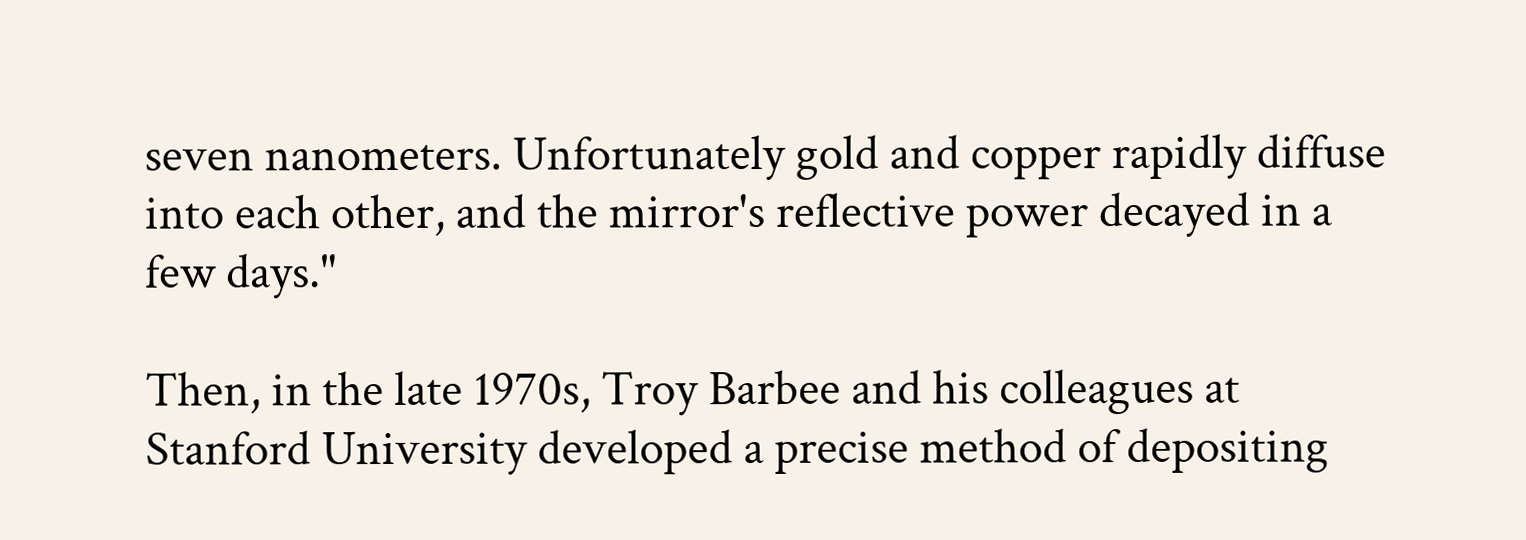seven nanometers. Unfortunately gold and copper rapidly diffuse into each other, and the mirror's reflective power decayed in a few days."

Then, in the late 1970s, Troy Barbee and his colleagues at Stanford University developed a precise method of depositing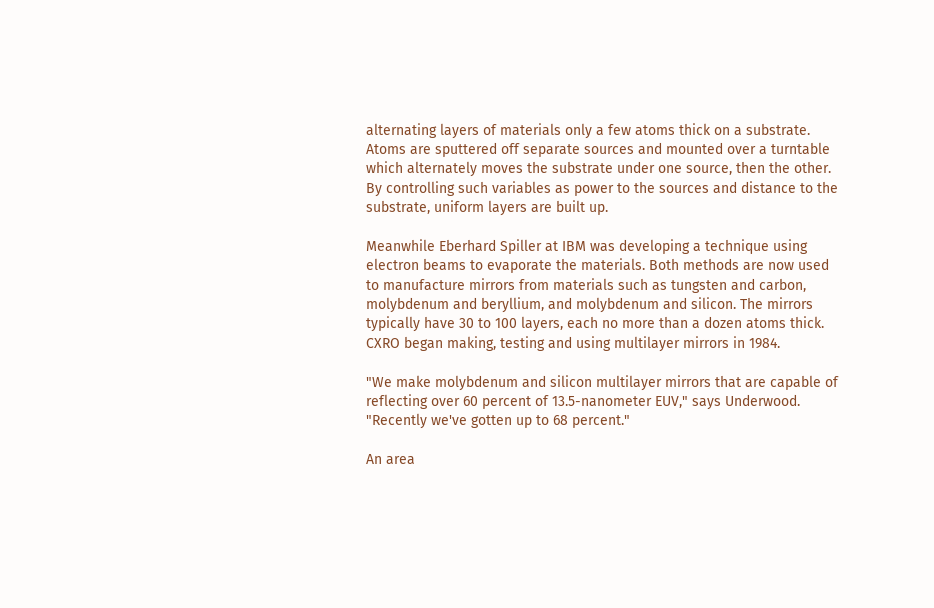alternating layers of materials only a few atoms thick on a substrate. Atoms are sputtered off separate sources and mounted over a turntable which alternately moves the substrate under one source, then the other. By controlling such variables as power to the sources and distance to the substrate, uniform layers are built up.

Meanwhile Eberhard Spiller at IBM was developing a technique using electron beams to evaporate the materials. Both methods are now used to manufacture mirrors from materials such as tungsten and carbon, molybdenum and beryllium, and molybdenum and silicon. The mirrors typically have 30 to 100 layers, each no more than a dozen atoms thick. CXRO began making, testing and using multilayer mirrors in 1984.

"We make molybdenum and silicon multilayer mirrors that are capable of reflecting over 60 percent of 13.5-nanometer EUV," says Underwood. "Recently we've gotten up to 68 percent."

An area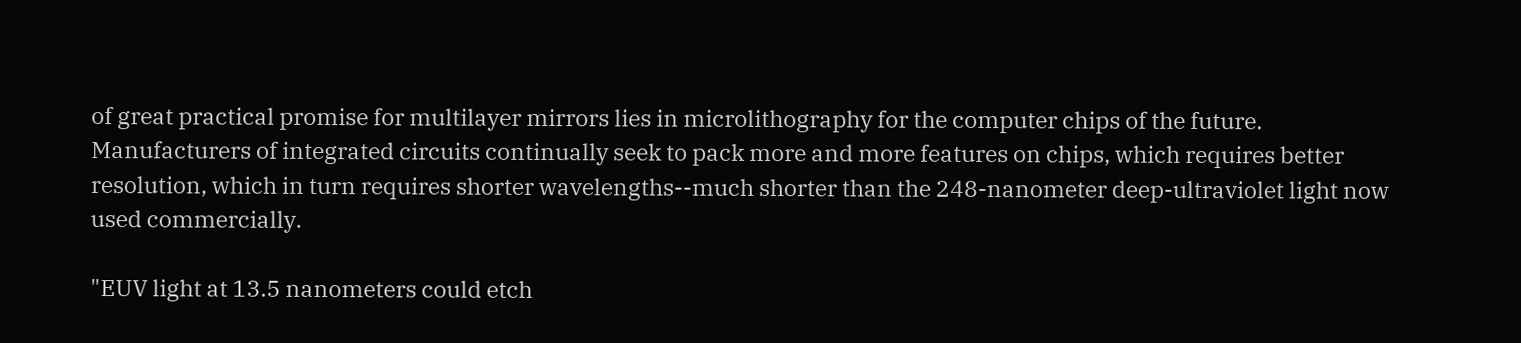of great practical promise for multilayer mirrors lies in microlithography for the computer chips of the future. Manufacturers of integrated circuits continually seek to pack more and more features on chips, which requires better resolution, which in turn requires shorter wavelengths--much shorter than the 248-nanometer deep-ultraviolet light now used commercially.

"EUV light at 13.5 nanometers could etch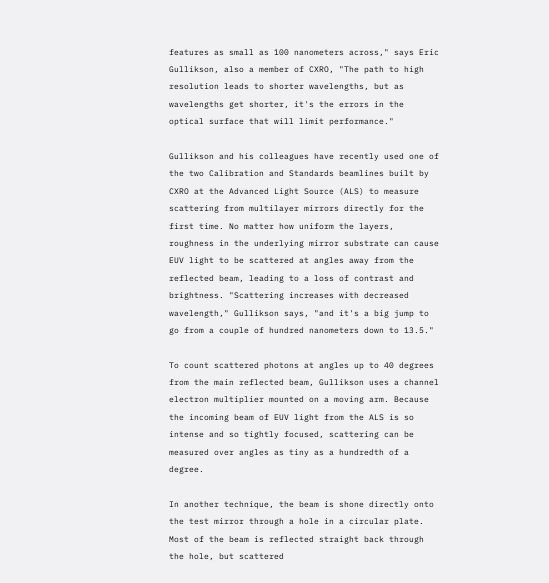features as small as 100 nanometers across," says Eric Gullikson, also a member of CXRO, "The path to high resolution leads to shorter wavelengths, but as wavelengths get shorter, it's the errors in the optical surface that will limit performance."

Gullikson and his colleagues have recently used one of the two Calibration and Standards beamlines built by CXRO at the Advanced Light Source (ALS) to measure scattering from multilayer mirrors directly for the first time. No matter how uniform the layers, roughness in the underlying mirror substrate can cause EUV light to be scattered at angles away from the reflected beam, leading to a loss of contrast and brightness. "Scattering increases with decreased wavelength," Gullikson says, "and it's a big jump to go from a couple of hundred nanometers down to 13.5."

To count scattered photons at angles up to 40 degrees from the main reflected beam, Gullikson uses a channel electron multiplier mounted on a moving arm. Because the incoming beam of EUV light from the ALS is so intense and so tightly focused, scattering can be measured over angles as tiny as a hundredth of a degree.

In another technique, the beam is shone directly onto the test mirror through a hole in a circular plate. Most of the beam is reflected straight back through the hole, but scattered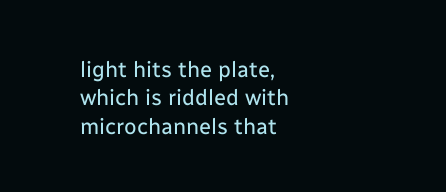light hits the plate, which is riddled with microchannels that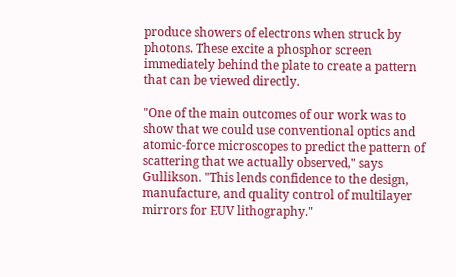produce showers of electrons when struck by photons. These excite a phosphor screen immediately behind the plate to create a pattern that can be viewed directly.

"One of the main outcomes of our work was to show that we could use conventional optics and atomic-force microscopes to predict the pattern of scattering that we actually observed," says Gullikson. "This lends confidence to the design, manufacture, and quality control of multilayer mirrors for EUV lithography."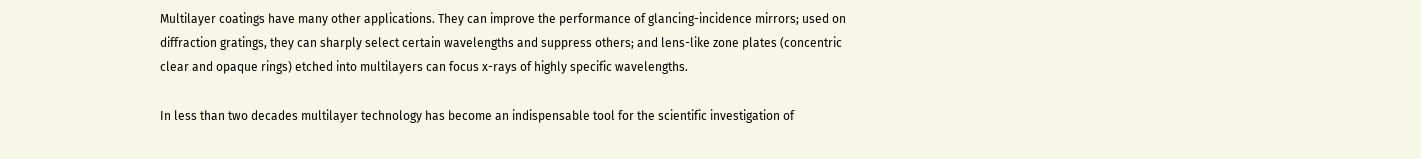Multilayer coatings have many other applications. They can improve the performance of glancing-incidence mirrors; used on diffraction gratings, they can sharply select certain wavelengths and suppress others; and lens-like zone plates (concentric clear and opaque rings) etched into multilayers can focus x-rays of highly specific wavelengths.

In less than two decades multilayer technology has become an indispensable tool for the scientific investigation of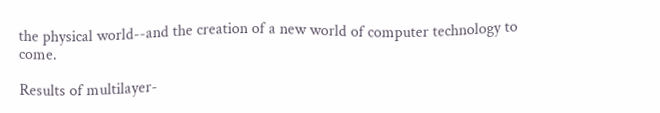the physical world--and the creation of a new world of computer technology to come.

Results of multilayer-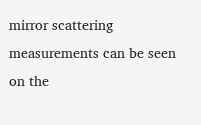mirror scattering measurements can be seen on the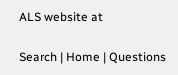ALS website at

Search | Home | Questions